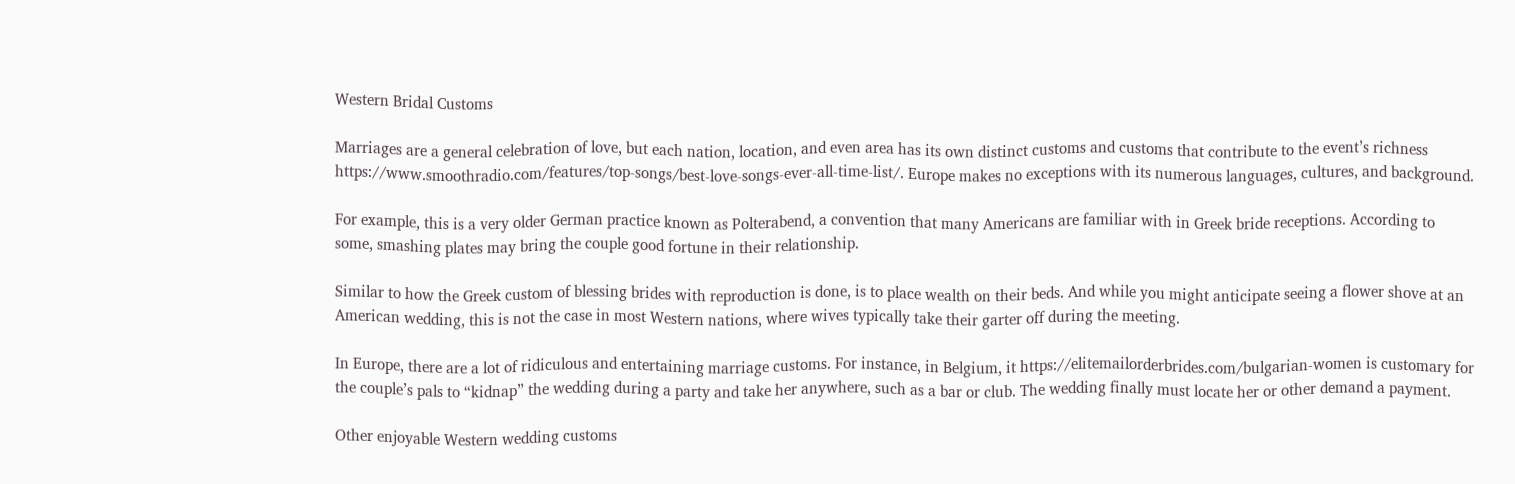Western Bridal Customs

Marriages are a general celebration of love, but each nation, location, and even area has its own distinct customs and customs that contribute to the event’s richness https://www.smoothradio.com/features/top-songs/best-love-songs-ever-all-time-list/. Europe makes no exceptions with its numerous languages, cultures, and background.

For example, this is a very older German practice known as Polterabend, a convention that many Americans are familiar with in Greek bride receptions. According to some, smashing plates may bring the couple good fortune in their relationship.

Similar to how the Greek custom of blessing brides with reproduction is done, is to place wealth on their beds. And while you might anticipate seeing a flower shove at an American wedding, this is not the case in most Western nations, where wives typically take their garter off during the meeting.

In Europe, there are a lot of ridiculous and entertaining marriage customs. For instance, in Belgium, it https://elitemailorderbrides.com/bulgarian-women is customary for the couple’s pals to “kidnap” the wedding during a party and take her anywhere, such as a bar or club. The wedding finally must locate her or other demand a payment.

Other enjoyable Western wedding customs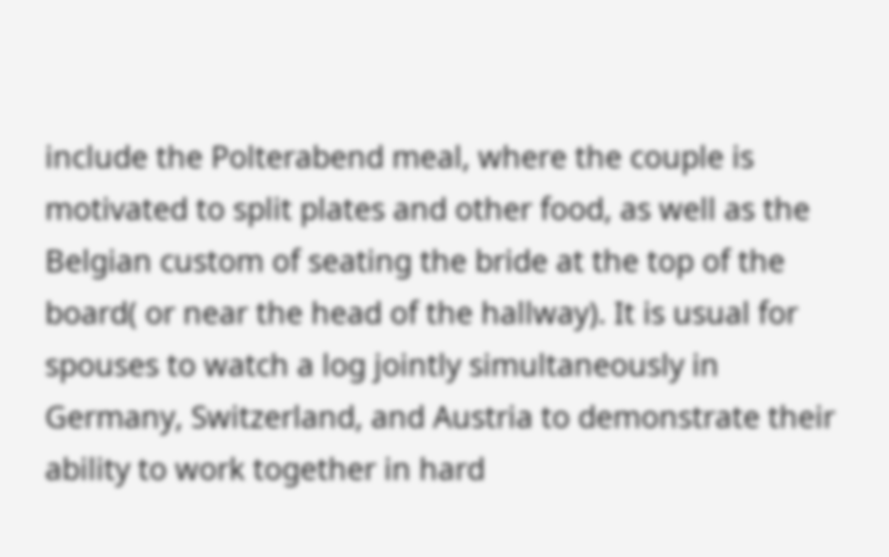include the Polterabend meal, where the couple is motivated to split plates and other food, as well as the Belgian custom of seating the bride at the top of the board( or near the head of the hallway). It is usual for spouses to watch a log jointly simultaneously in Germany, Switzerland, and Austria to demonstrate their ability to work together in hard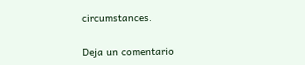circumstances.

Deja un comentario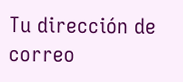Tu dirección de correo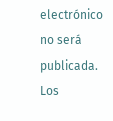electrónico no será publicada. Los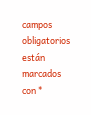campos obligatorios están marcados con *